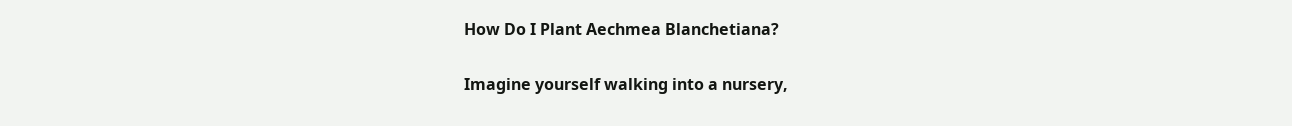How Do I Plant Aechmea Blanchetiana?

Imagine yourself walking into a nursery,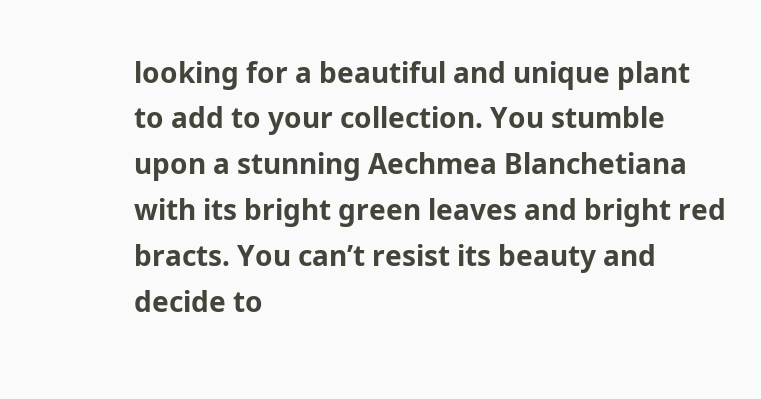looking for a beautiful and unique plant to add to your collection. You stumble upon a stunning Aechmea Blanchetiana with its bright green leaves and bright red bracts. You can’t resist its beauty and decide to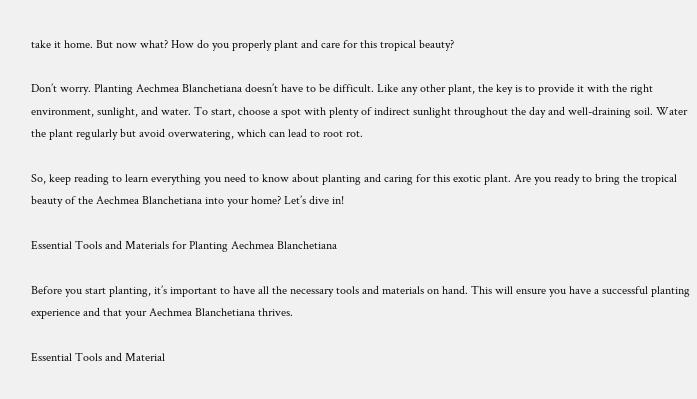take it home. But now what? How do you properly plant and care for this tropical beauty?

Don’t worry. Planting Aechmea Blanchetiana doesn’t have to be difficult. Like any other plant, the key is to provide it with the right environment, sunlight, and water. To start, choose a spot with plenty of indirect sunlight throughout the day and well-draining soil. Water the plant regularly but avoid overwatering, which can lead to root rot.

So, keep reading to learn everything you need to know about planting and caring for this exotic plant. Are you ready to bring the tropical beauty of the Aechmea Blanchetiana into your home? Let’s dive in!

Essential Tools and Materials for Planting Aechmea Blanchetiana

Before you start planting, it’s important to have all the necessary tools and materials on hand. This will ensure you have a successful planting experience and that your Aechmea Blanchetiana thrives.

Essential Tools and Material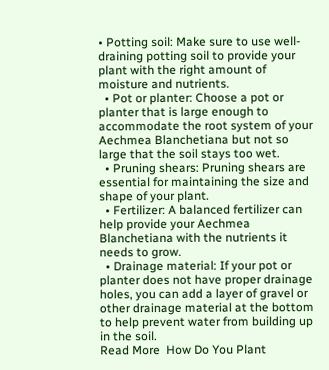• Potting soil: Make sure to use well-draining potting soil to provide your plant with the right amount of moisture and nutrients.
  • Pot or planter: Choose a pot or planter that is large enough to accommodate the root system of your Aechmea Blanchetiana but not so large that the soil stays too wet.
  • Pruning shears: Pruning shears are essential for maintaining the size and shape of your plant.
  • Fertilizer: A balanced fertilizer can help provide your Aechmea Blanchetiana with the nutrients it needs to grow.
  • Drainage material: If your pot or planter does not have proper drainage holes, you can add a layer of gravel or other drainage material at the bottom to help prevent water from building up in the soil.
Read More  How Do You Plant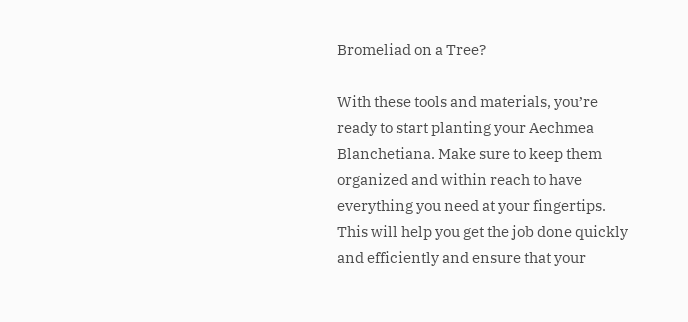Bromeliad on a Tree?

With these tools and materials, you’re ready to start planting your Aechmea Blanchetiana. Make sure to keep them organized and within reach to have everything you need at your fingertips. This will help you get the job done quickly and efficiently and ensure that your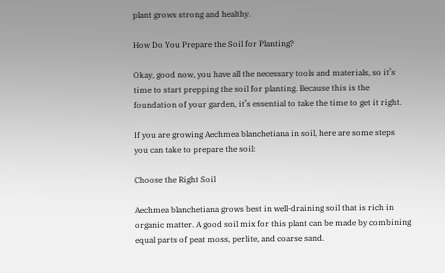plant grows strong and healthy.

How Do You Prepare the Soil for Planting?

Okay, good now, you have all the necessary tools and materials, so it’s time to start prepping the soil for planting. Because this is the foundation of your garden, it’s essential to take the time to get it right.

If you are growing Aechmea blanchetiana in soil, here are some steps you can take to prepare the soil:

Choose the Right Soil

Aechmea blanchetiana grows best in well-draining soil that is rich in organic matter. A good soil mix for this plant can be made by combining equal parts of peat moss, perlite, and coarse sand.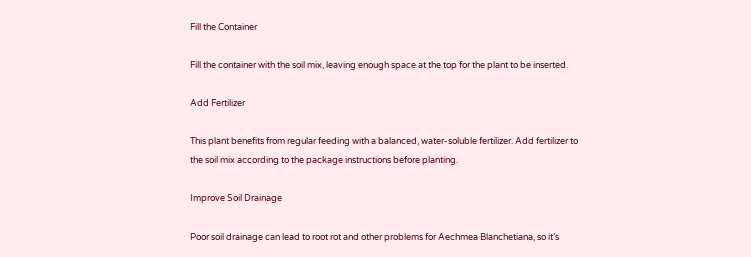Fill the Container

Fill the container with the soil mix, leaving enough space at the top for the plant to be inserted.

Add Fertilizer

This plant benefits from regular feeding with a balanced, water-soluble fertilizer. Add fertilizer to the soil mix according to the package instructions before planting.

Improve Soil Drainage

Poor soil drainage can lead to root rot and other problems for Aechmea Blanchetiana, so it’s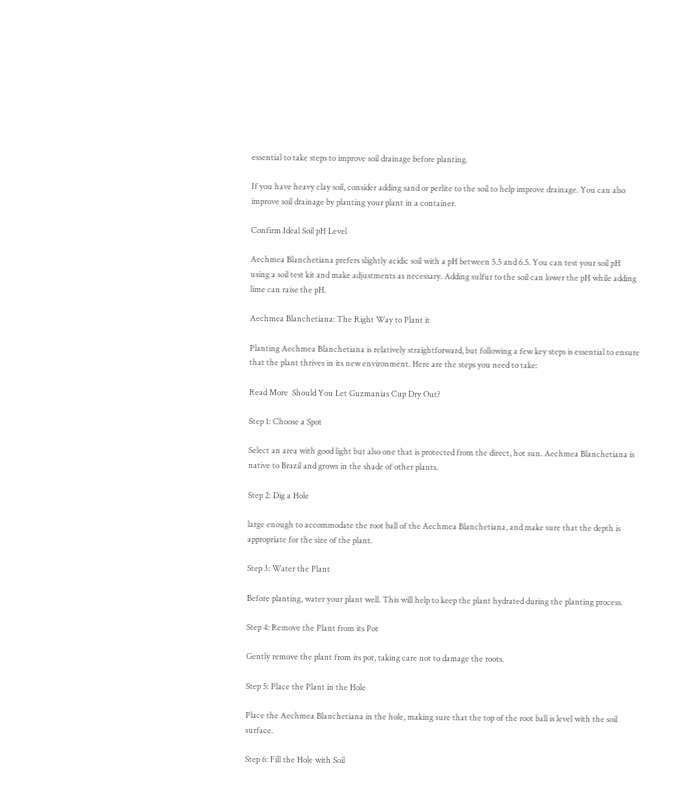essential to take steps to improve soil drainage before planting.

If you have heavy clay soil, consider adding sand or perlite to the soil to help improve drainage. You can also improve soil drainage by planting your plant in a container.

Confirm Ideal Soil pH Level

Aechmea Blanchetiana prefers slightly acidic soil with a pH between 5.5 and 6.5. You can test your soil pH using a soil test kit and make adjustments as necessary. Adding sulfur to the soil can lower the pH while adding lime can raise the pH.

Aechmea Blanchetiana: The Right Way to Plant it

Planting Aechmea Blanchetiana is relatively straightforward, but following a few key steps is essential to ensure that the plant thrives in its new environment. Here are the steps you need to take:

Read More  Should You Let Guzmanias Cup Dry Out?

Step 1: Choose a Spot

Select an area with good light but also one that is protected from the direct, hot sun. Aechmea Blanchetiana is native to Brazil and grows in the shade of other plants.

Step 2: Dig a Hole

large enough to accommodate the root ball of the Aechmea Blanchetiana, and make sure that the depth is appropriate for the size of the plant.

Step 3: Water the Plant

Before planting, water your plant well. This will help to keep the plant hydrated during the planting process.

Step 4: Remove the Plant from its Pot

Gently remove the plant from its pot, taking care not to damage the roots.

Step 5: Place the Plant in the Hole

Place the Aechmea Blanchetiana in the hole, making sure that the top of the root ball is level with the soil surface.

Step 6: Fill the Hole with Soil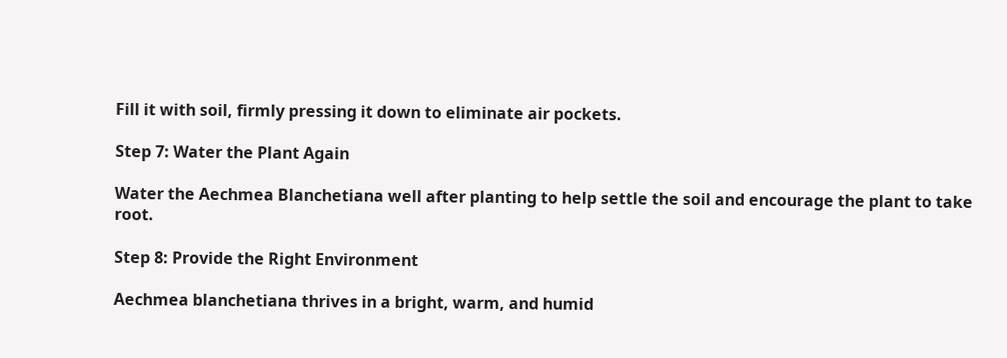Fill it with soil, firmly pressing it down to eliminate air pockets.

Step 7: Water the Plant Again

Water the Aechmea Blanchetiana well after planting to help settle the soil and encourage the plant to take root.

Step 8: Provide the Right Environment

Aechmea blanchetiana thrives in a bright, warm, and humid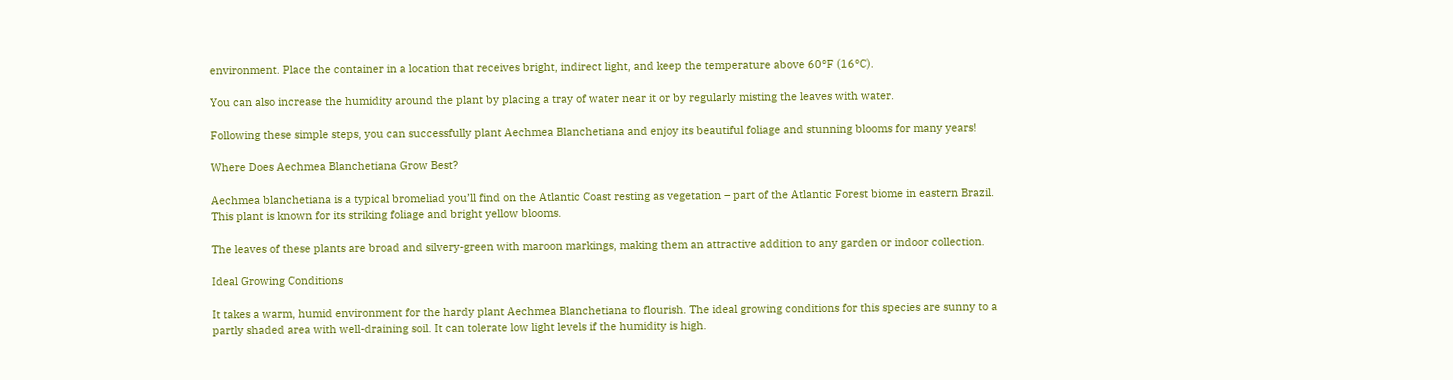environment. Place the container in a location that receives bright, indirect light, and keep the temperature above 60°F (16°C).

You can also increase the humidity around the plant by placing a tray of water near it or by regularly misting the leaves with water.

Following these simple steps, you can successfully plant Aechmea Blanchetiana and enjoy its beautiful foliage and stunning blooms for many years!

Where Does Aechmea Blanchetiana Grow Best?

Aechmea blanchetiana is a typical bromeliad you’ll find on the Atlantic Coast resting as vegetation – part of the Atlantic Forest biome in eastern Brazil. This plant is known for its striking foliage and bright yellow blooms.

The leaves of these plants are broad and silvery-green with maroon markings, making them an attractive addition to any garden or indoor collection.

Ideal Growing Conditions

It takes a warm, humid environment for the hardy plant Aechmea Blanchetiana to flourish. The ideal growing conditions for this species are sunny to a partly shaded area with well-draining soil. It can tolerate low light levels if the humidity is high.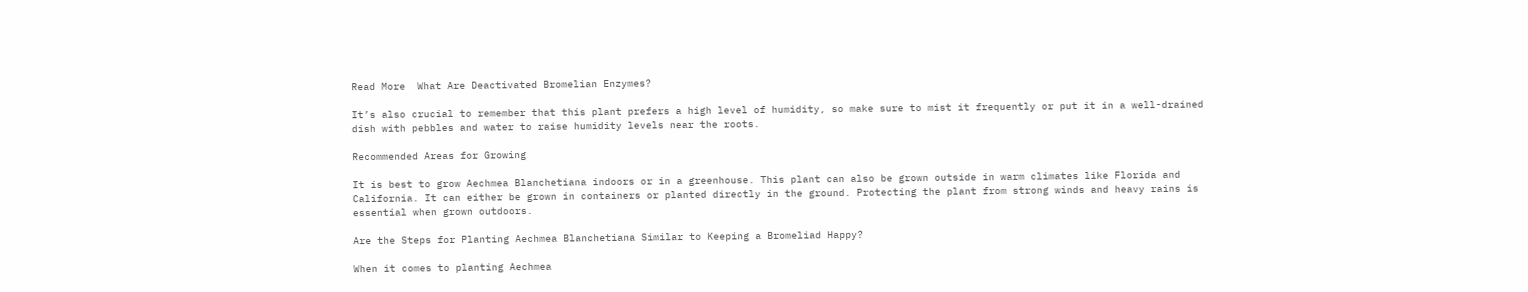Read More  What Are Deactivated Bromelian Enzymes?

It’s also crucial to remember that this plant prefers a high level of humidity, so make sure to mist it frequently or put it in a well-drained dish with pebbles and water to raise humidity levels near the roots.

Recommended Areas for Growing

It is best to grow Aechmea Blanchetiana indoors or in a greenhouse. This plant can also be grown outside in warm climates like Florida and California. It can either be grown in containers or planted directly in the ground. Protecting the plant from strong winds and heavy rains is essential when grown outdoors.

Are the Steps for Planting Aechmea Blanchetiana Similar to Keeping a Bromeliad Happy?

When it comes to planting Aechmea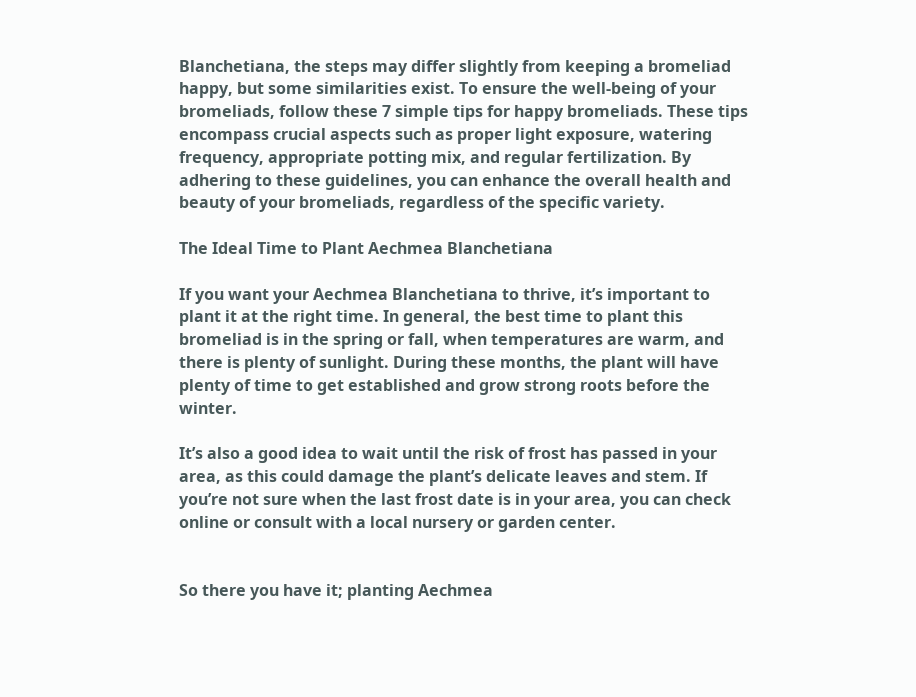Blanchetiana, the steps may differ slightly from keeping a bromeliad happy, but some similarities exist. To ensure the well-being of your bromeliads, follow these 7 simple tips for happy bromeliads. These tips encompass crucial aspects such as proper light exposure, watering frequency, appropriate potting mix, and regular fertilization. By adhering to these guidelines, you can enhance the overall health and beauty of your bromeliads, regardless of the specific variety.

The Ideal Time to Plant Aechmea Blanchetiana

If you want your Aechmea Blanchetiana to thrive, it’s important to plant it at the right time. In general, the best time to plant this bromeliad is in the spring or fall, when temperatures are warm, and there is plenty of sunlight. During these months, the plant will have plenty of time to get established and grow strong roots before the winter.

It’s also a good idea to wait until the risk of frost has passed in your area, as this could damage the plant’s delicate leaves and stem. If you’re not sure when the last frost date is in your area, you can check online or consult with a local nursery or garden center.


So there you have it; planting Aechmea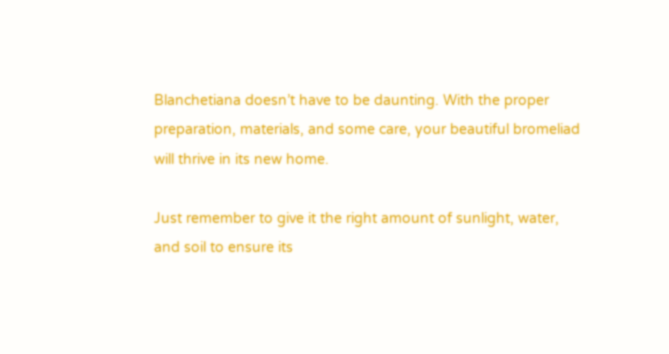Blanchetiana doesn’t have to be daunting. With the proper preparation, materials, and some care, your beautiful bromeliad will thrive in its new home.

Just remember to give it the right amount of sunlight, water, and soil to ensure its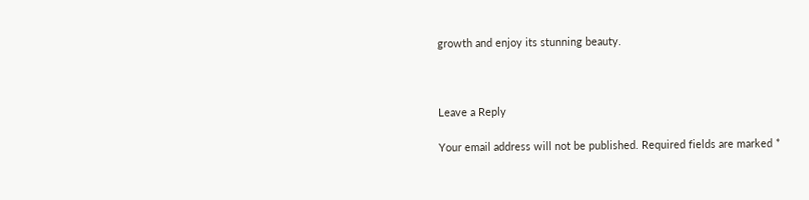growth and enjoy its stunning beauty.



Leave a Reply

Your email address will not be published. Required fields are marked *